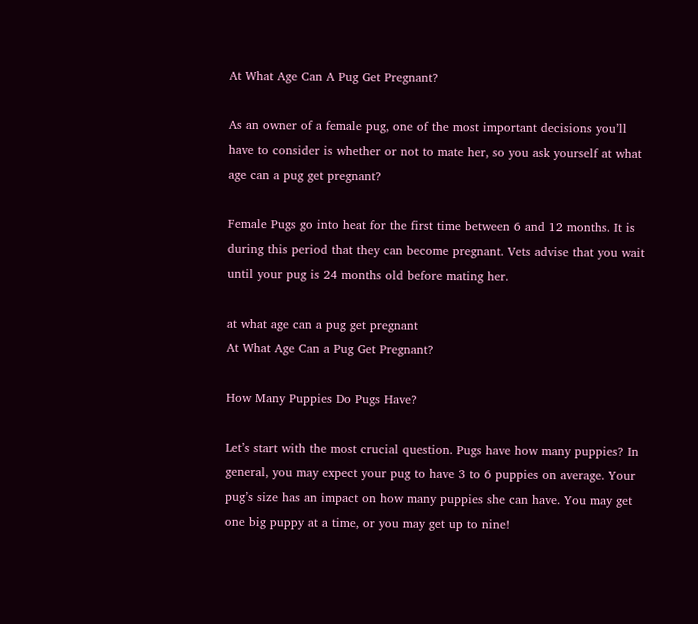At What Age Can A Pug Get Pregnant?

As an owner of a female pug, one of the most important decisions you’ll have to consider is whether or not to mate her, so you ask yourself at what age can a pug get pregnant?

Female Pugs go into heat for the first time between 6 and 12 months. It is during this period that they can become pregnant. Vets advise that you wait until your pug is 24 months old before mating her.

at what age can a pug get pregnant
At What Age Can a Pug Get Pregnant?

How Many Puppies Do Pugs Have?

Let’s start with the most crucial question. Pugs have how many puppies? In general, you may expect your pug to have 3 to 6 puppies on average. Your pug’s size has an impact on how many puppies she can have. You may get one big puppy at a time, or you may get up to nine!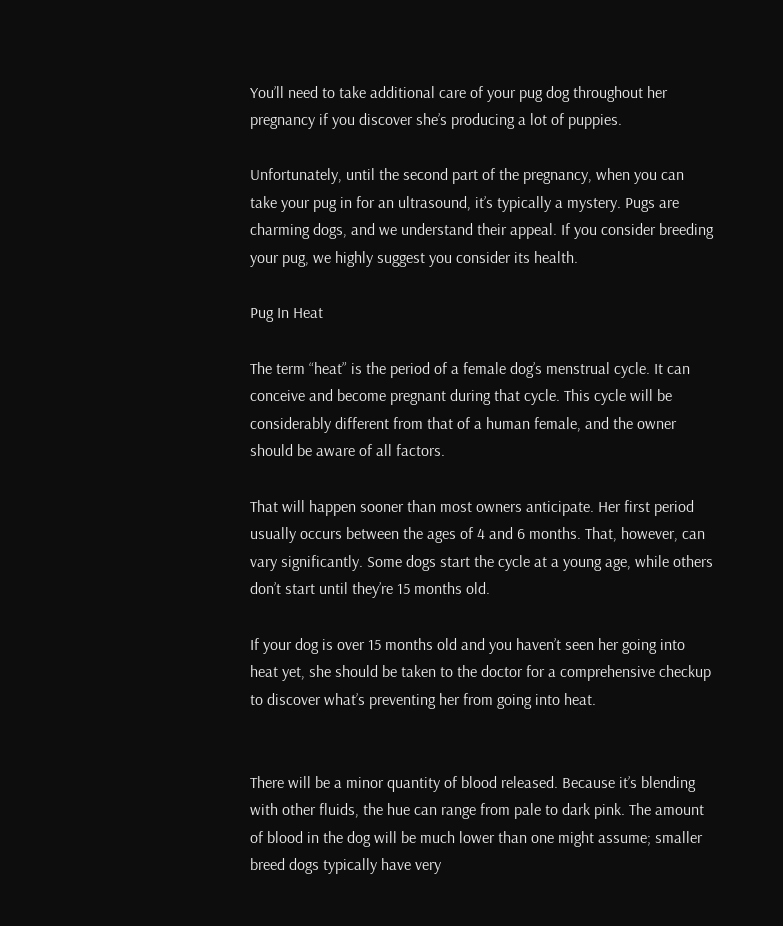You’ll need to take additional care of your pug dog throughout her pregnancy if you discover she’s producing a lot of puppies.

Unfortunately, until the second part of the pregnancy, when you can take your pug in for an ultrasound, it’s typically a mystery. Pugs are charming dogs, and we understand their appeal. If you consider breeding your pug, we highly suggest you consider its health.

Pug In Heat

The term “heat” is the period of a female dog’s menstrual cycle. It can conceive and become pregnant during that cycle. This cycle will be considerably different from that of a human female, and the owner should be aware of all factors.

That will happen sooner than most owners anticipate. Her first period usually occurs between the ages of 4 and 6 months. That, however, can vary significantly. Some dogs start the cycle at a young age, while others don’t start until they’re 15 months old.

If your dog is over 15 months old and you haven’t seen her going into heat yet, she should be taken to the doctor for a comprehensive checkup to discover what’s preventing her from going into heat.


There will be a minor quantity of blood released. Because it’s blending with other fluids, the hue can range from pale to dark pink. The amount of blood in the dog will be much lower than one might assume; smaller breed dogs typically have very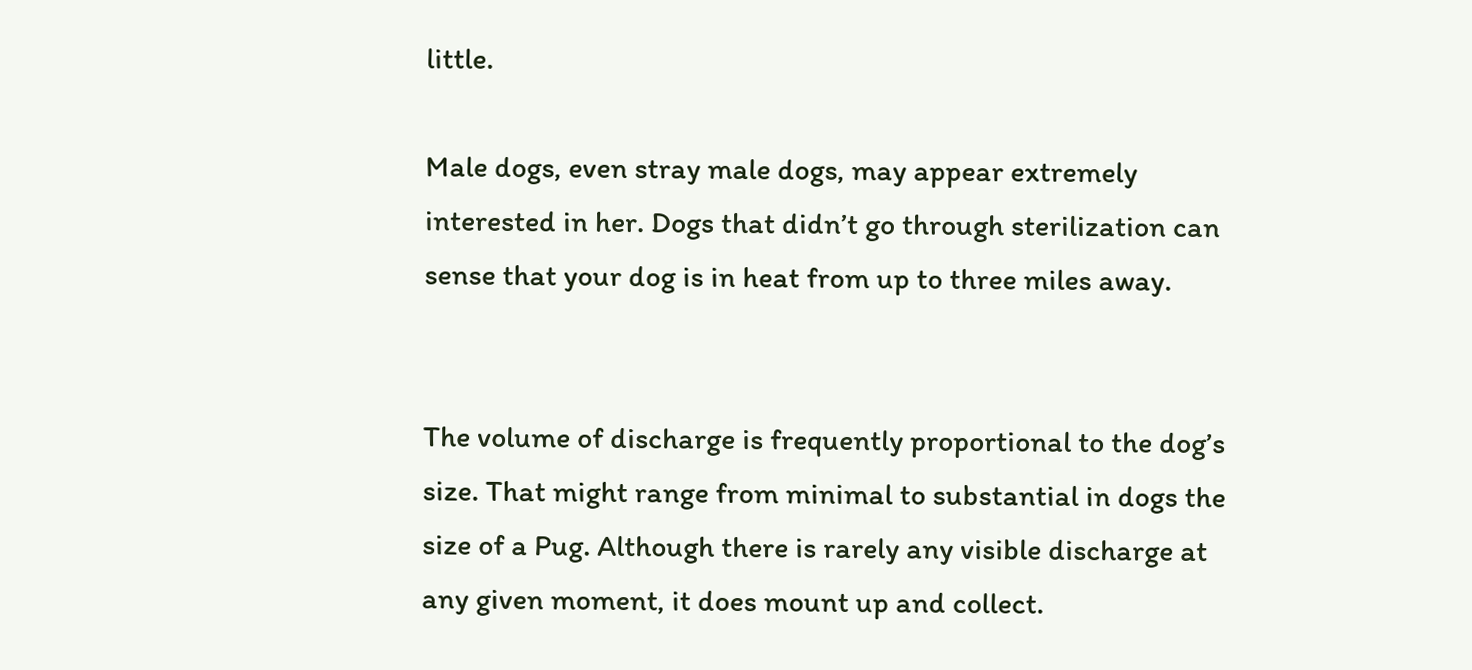little.

Male dogs, even stray male dogs, may appear extremely interested in her. Dogs that didn’t go through sterilization can sense that your dog is in heat from up to three miles away.


The volume of discharge is frequently proportional to the dog’s size. That might range from minimal to substantial in dogs the size of a Pug. Although there is rarely any visible discharge at any given moment, it does mount up and collect.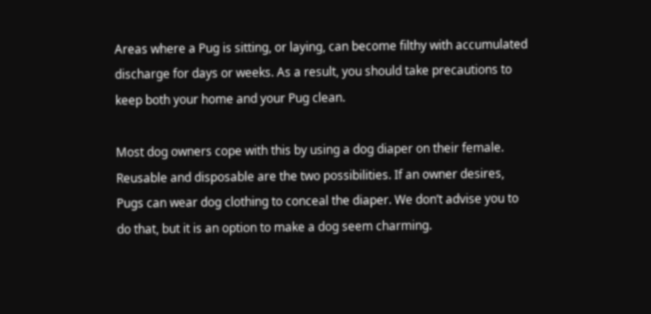Areas where a Pug is sitting, or laying, can become filthy with accumulated discharge for days or weeks. As a result, you should take precautions to keep both your home and your Pug clean.

Most dog owners cope with this by using a dog diaper on their female. Reusable and disposable are the two possibilities. If an owner desires, Pugs can wear dog clothing to conceal the diaper. We don’t advise you to do that, but it is an option to make a dog seem charming.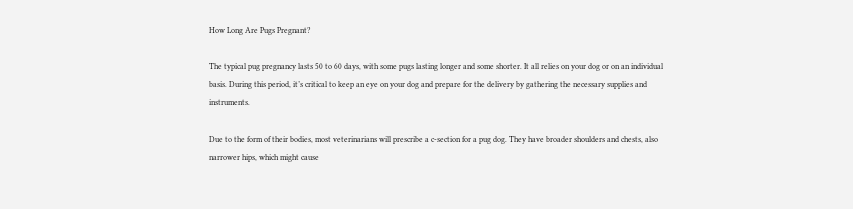How Long Are Pugs Pregnant?

The typical pug pregnancy lasts 50 to 60 days, with some pugs lasting longer and some shorter. It all relies on your dog or on an individual basis. During this period, it’s critical to keep an eye on your dog and prepare for the delivery by gathering the necessary supplies and instruments.

Due to the form of their bodies, most veterinarians will prescribe a c-section for a pug dog. They have broader shoulders and chests, also narrower hips, which might cause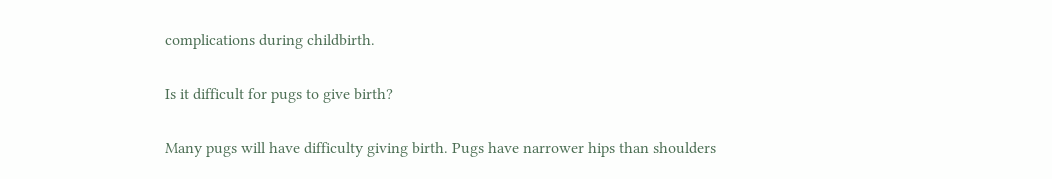complications during childbirth.

Is it difficult for pugs to give birth?

Many pugs will have difficulty giving birth. Pugs have narrower hips than shoulders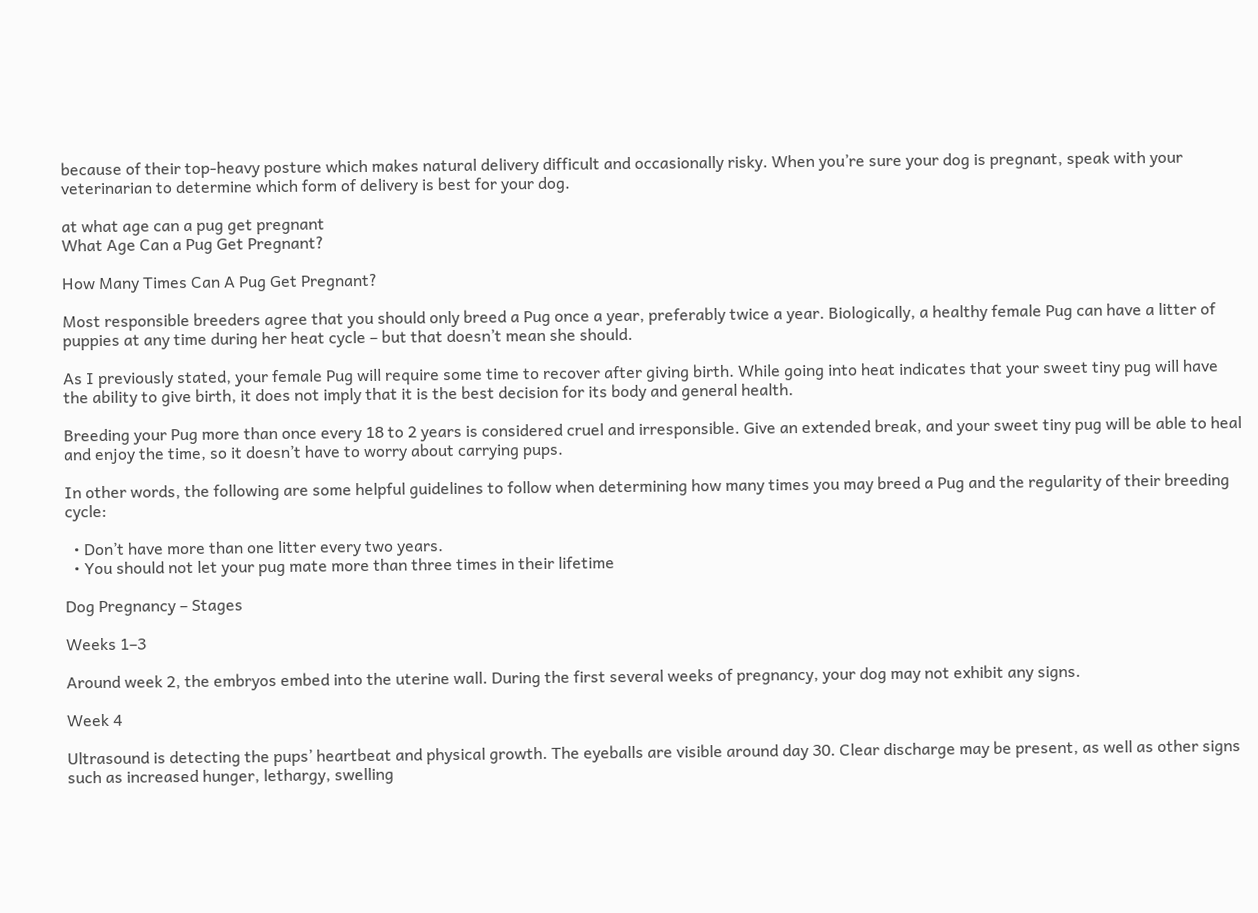because of their top-heavy posture which makes natural delivery difficult and occasionally risky. When you’re sure your dog is pregnant, speak with your veterinarian to determine which form of delivery is best for your dog.

at what age can a pug get pregnant
What Age Can a Pug Get Pregnant?

How Many Times Can A Pug Get Pregnant?

Most responsible breeders agree that you should only breed a Pug once a year, preferably twice a year. Biologically, a healthy female Pug can have a litter of puppies at any time during her heat cycle – but that doesn’t mean she should.

As I previously stated, your female Pug will require some time to recover after giving birth. While going into heat indicates that your sweet tiny pug will have the ability to give birth, it does not imply that it is the best decision for its body and general health.

Breeding your Pug more than once every 18 to 2 years is considered cruel and irresponsible. Give an extended break, and your sweet tiny pug will be able to heal and enjoy the time, so it doesn’t have to worry about carrying pups.

In other words, the following are some helpful guidelines to follow when determining how many times you may breed a Pug and the regularity of their breeding cycle:

  • Don’t have more than one litter every two years.
  • You should not let your pug mate more than three times in their lifetime

Dog Pregnancy – Stages

Weeks 1–3

Around week 2, the embryos embed into the uterine wall. During the first several weeks of pregnancy, your dog may not exhibit any signs.

Week 4

Ultrasound is detecting the pups’ heartbeat and physical growth. The eyeballs are visible around day 30. Clear discharge may be present, as well as other signs such as increased hunger, lethargy, swelling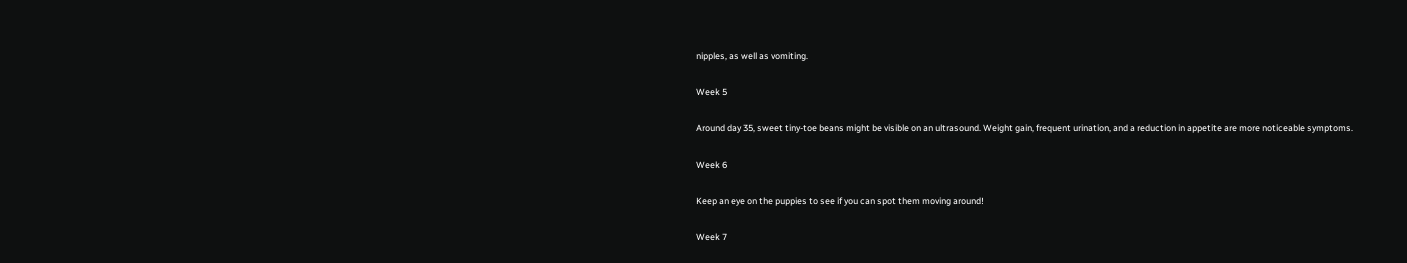nipples, as well as vomiting.

Week 5

Around day 35, sweet tiny-toe beans might be visible on an ultrasound. Weight gain, frequent urination, and a reduction in appetite are more noticeable symptoms.

Week 6

Keep an eye on the puppies to see if you can spot them moving around!

Week 7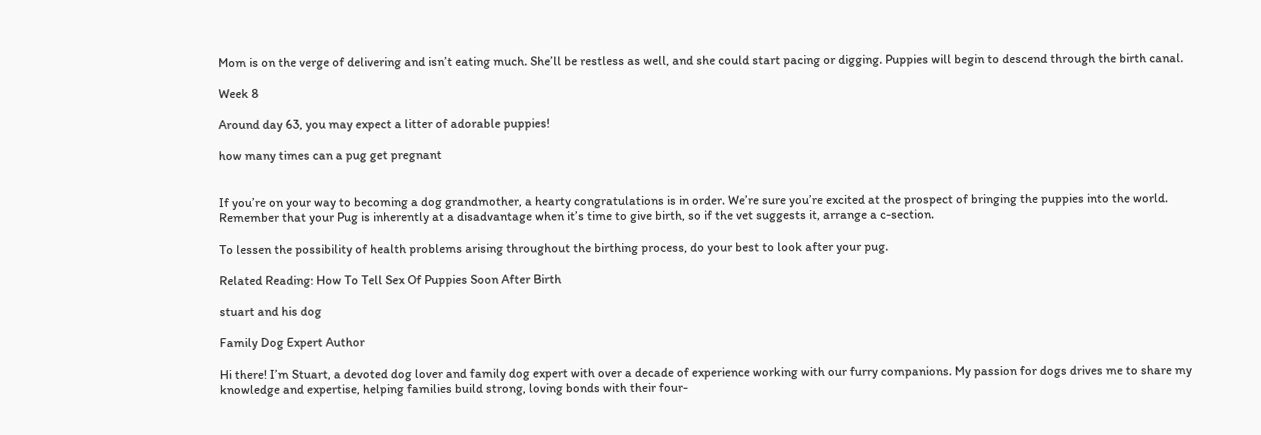Mom is on the verge of delivering and isn’t eating much. She’ll be restless as well, and she could start pacing or digging. Puppies will begin to descend through the birth canal.

Week 8

Around day 63, you may expect a litter of adorable puppies!

how many times can a pug get pregnant


If you’re on your way to becoming a dog grandmother, a hearty congratulations is in order. We’re sure you’re excited at the prospect of bringing the puppies into the world. Remember that your Pug is inherently at a disadvantage when it’s time to give birth, so if the vet suggests it, arrange a c-section.

To lessen the possibility of health problems arising throughout the birthing process, do your best to look after your pug.

Related Reading: How To Tell Sex Of Puppies Soon After Birth

stuart and his dog

Family Dog Expert Author

Hi there! I’m Stuart, a devoted dog lover and family dog expert with over a decade of experience working with our furry companions. My passion for dogs drives me to share my knowledge and expertise, helping families build strong, loving bonds with their four-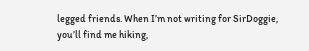legged friends. When I’m not writing for SirDoggie, you’ll find me hiking,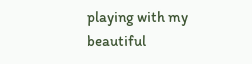playing with my beautiful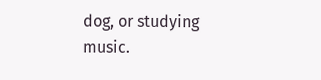dog, or studying music.